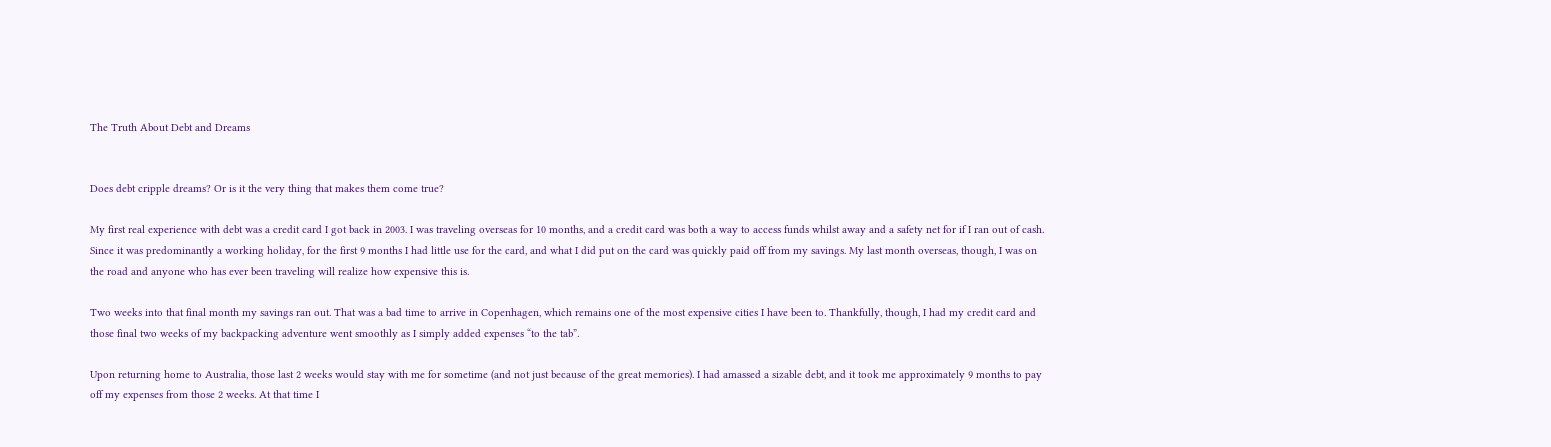The Truth About Debt and Dreams


Does debt cripple dreams? Or is it the very thing that makes them come true?

My first real experience with debt was a credit card I got back in 2003. I was traveling overseas for 10 months, and a credit card was both a way to access funds whilst away and a safety net for if I ran out of cash. Since it was predominantly a working holiday, for the first 9 months I had little use for the card, and what I did put on the card was quickly paid off from my savings. My last month overseas, though, I was on the road and anyone who has ever been traveling will realize how expensive this is.

Two weeks into that final month my savings ran out. That was a bad time to arrive in Copenhagen, which remains one of the most expensive cities I have been to. Thankfully, though, I had my credit card and those final two weeks of my backpacking adventure went smoothly as I simply added expenses “to the tab”.

Upon returning home to Australia, those last 2 weeks would stay with me for sometime (and not just because of the great memories). I had amassed a sizable debt, and it took me approximately 9 months to pay off my expenses from those 2 weeks. At that time I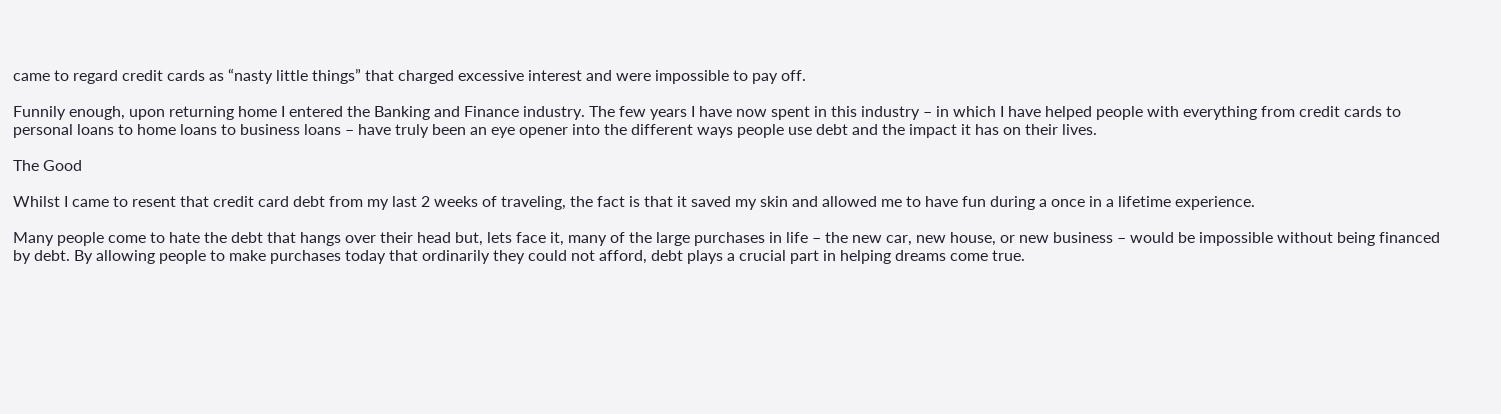came to regard credit cards as “nasty little things” that charged excessive interest and were impossible to pay off.

Funnily enough, upon returning home I entered the Banking and Finance industry. The few years I have now spent in this industry – in which I have helped people with everything from credit cards to personal loans to home loans to business loans – have truly been an eye opener into the different ways people use debt and the impact it has on their lives.

The Good

Whilst I came to resent that credit card debt from my last 2 weeks of traveling, the fact is that it saved my skin and allowed me to have fun during a once in a lifetime experience.

Many people come to hate the debt that hangs over their head but, lets face it, many of the large purchases in life – the new car, new house, or new business – would be impossible without being financed by debt. By allowing people to make purchases today that ordinarily they could not afford, debt plays a crucial part in helping dreams come true.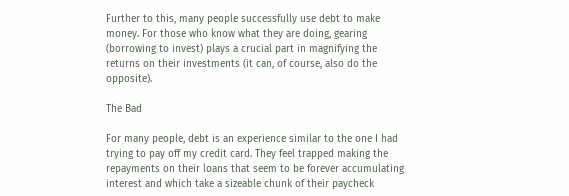Further to this, many people successfully use debt to make money. For those who know what they are doing, gearing (borrowing to invest) plays a crucial part in magnifying the returns on their investments (it can, of course, also do the opposite).

The Bad

For many people, debt is an experience similar to the one I had trying to pay off my credit card. They feel trapped making the repayments on their loans that seem to be forever accumulating interest and which take a sizeable chunk of their paycheck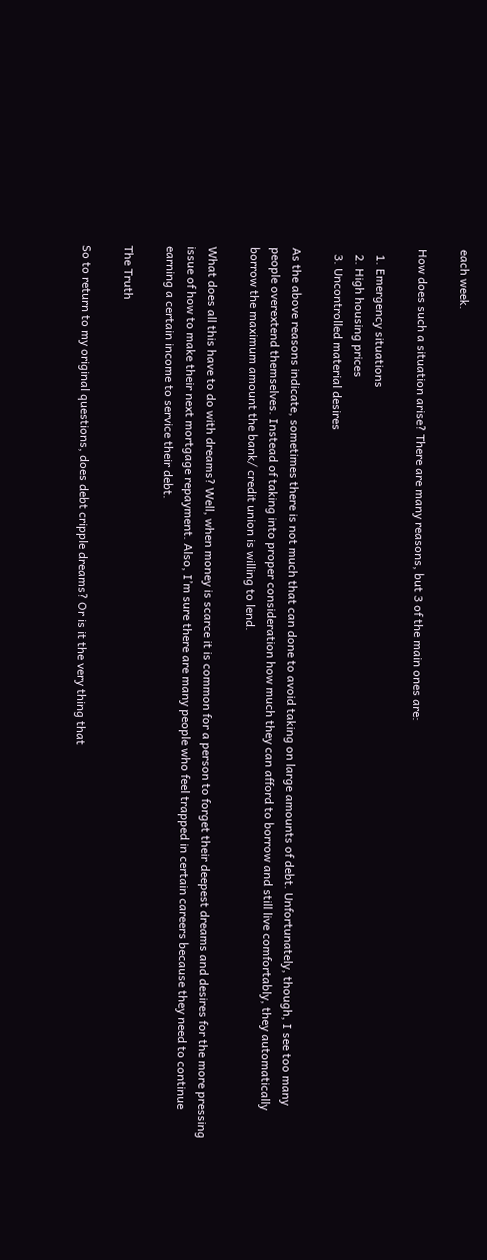each week.

How does such a situation arise? There are many reasons, but 3 of the main ones are:

  1. Emergency situations
  2. High housing prices
  3. Uncontrolled material desires

As the above reasons indicate, sometimes there is not much that can done to avoid taking on large amounts of debt. Unfortunately, though, I see too many people overextend themselves. Instead of taking into proper consideration how much they can afford to borrow and still live comfortably, they automatically borrow the maximum amount the bank/ credit union is willing to lend.

What does all this have to do with dreams? Well, when money is scarce it is common for a person to forget their deepest dreams and desires for the more pressing issue of how to make their next mortgage repayment. Also, I’m sure there are many people who feel trapped in certain careers because they need to continue earning a certain income to service their debt.

The Truth

So to return to my original questions, does debt cripple dreams? Or is it the very thing that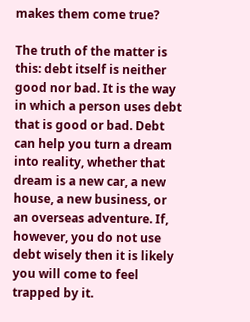makes them come true?

The truth of the matter is this: debt itself is neither good nor bad. It is the way in which a person uses debt that is good or bad. Debt can help you turn a dream into reality, whether that dream is a new car, a new house, a new business, or an overseas adventure. If, however, you do not use debt wisely then it is likely you will come to feel trapped by it.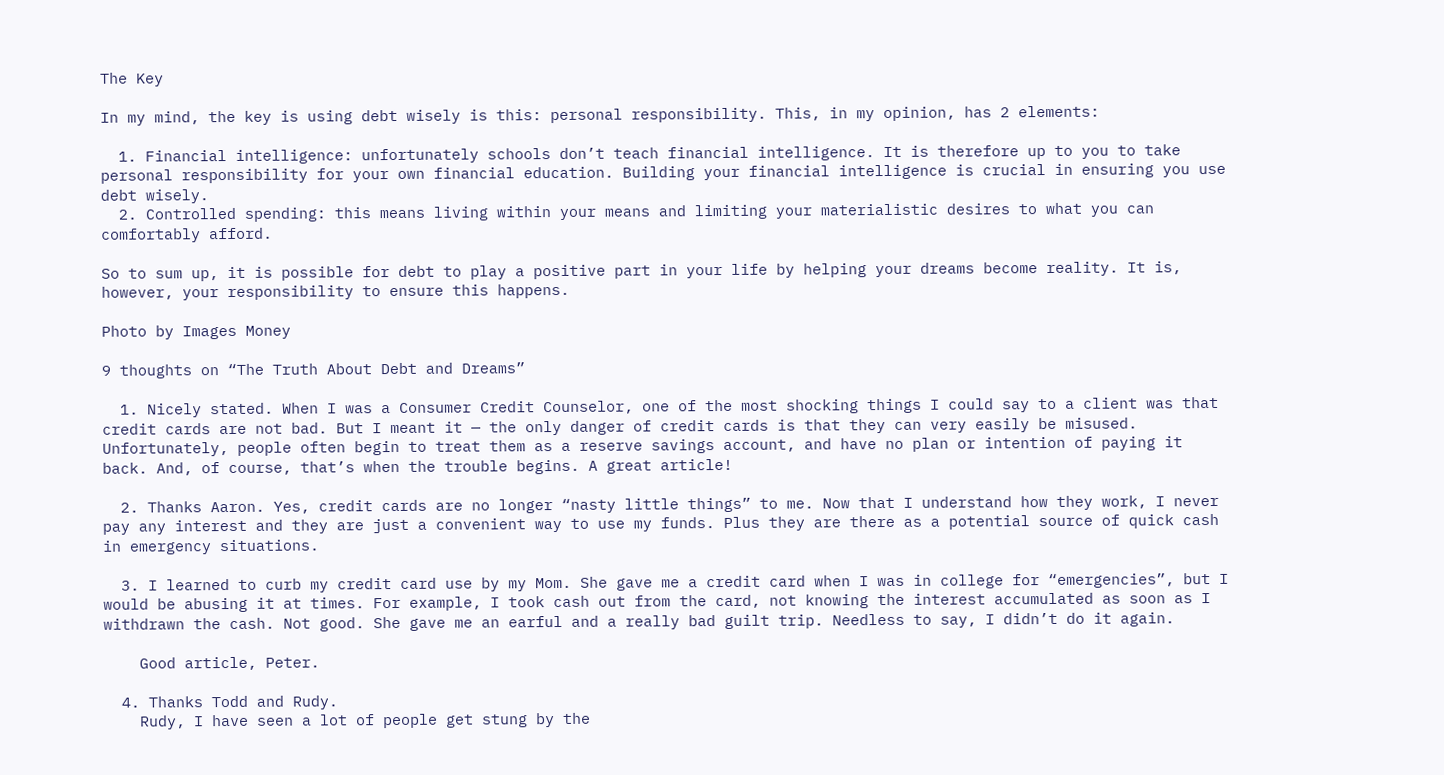The Key

In my mind, the key is using debt wisely is this: personal responsibility. This, in my opinion, has 2 elements:

  1. Financial intelligence: unfortunately schools don’t teach financial intelligence. It is therefore up to you to take personal responsibility for your own financial education. Building your financial intelligence is crucial in ensuring you use debt wisely.
  2. Controlled spending: this means living within your means and limiting your materialistic desires to what you can comfortably afford.

So to sum up, it is possible for debt to play a positive part in your life by helping your dreams become reality. It is, however, your responsibility to ensure this happens.

Photo by Images Money

9 thoughts on “The Truth About Debt and Dreams”

  1. Nicely stated. When I was a Consumer Credit Counselor, one of the most shocking things I could say to a client was that credit cards are not bad. But I meant it — the only danger of credit cards is that they can very easily be misused. Unfortunately, people often begin to treat them as a reserve savings account, and have no plan or intention of paying it back. And, of course, that’s when the trouble begins. A great article!

  2. Thanks Aaron. Yes, credit cards are no longer “nasty little things” to me. Now that I understand how they work, I never pay any interest and they are just a convenient way to use my funds. Plus they are there as a potential source of quick cash in emergency situations.

  3. I learned to curb my credit card use by my Mom. She gave me a credit card when I was in college for “emergencies”, but I would be abusing it at times. For example, I took cash out from the card, not knowing the interest accumulated as soon as I withdrawn the cash. Not good. She gave me an earful and a really bad guilt trip. Needless to say, I didn’t do it again.

    Good article, Peter.

  4. Thanks Todd and Rudy.
    Rudy, I have seen a lot of people get stung by the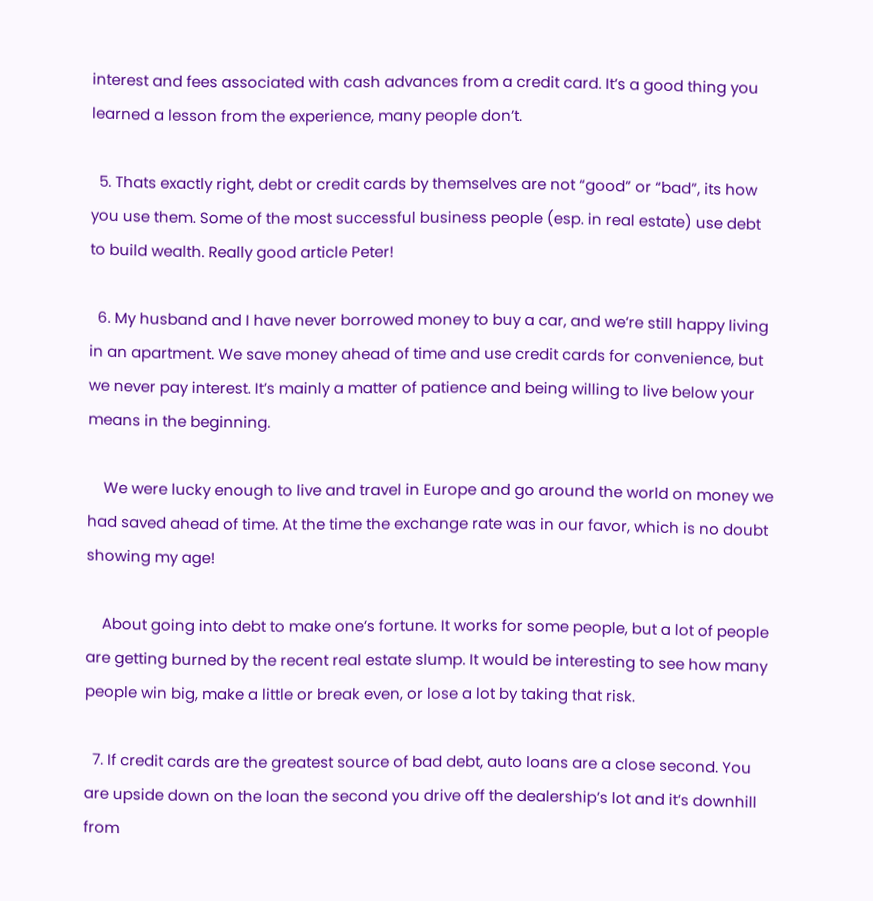interest and fees associated with cash advances from a credit card. It’s a good thing you learned a lesson from the experience, many people don’t.

  5. Thats exactly right, debt or credit cards by themselves are not “good” or “bad”, its how you use them. Some of the most successful business people (esp. in real estate) use debt to build wealth. Really good article Peter!

  6. My husband and I have never borrowed money to buy a car, and we’re still happy living in an apartment. We save money ahead of time and use credit cards for convenience, but we never pay interest. It’s mainly a matter of patience and being willing to live below your means in the beginning.

    We were lucky enough to live and travel in Europe and go around the world on money we had saved ahead of time. At the time the exchange rate was in our favor, which is no doubt showing my age!

    About going into debt to make one’s fortune. It works for some people, but a lot of people are getting burned by the recent real estate slump. It would be interesting to see how many people win big, make a little or break even, or lose a lot by taking that risk.

  7. If credit cards are the greatest source of bad debt, auto loans are a close second. You are upside down on the loan the second you drive off the dealership’s lot and it’s downhill from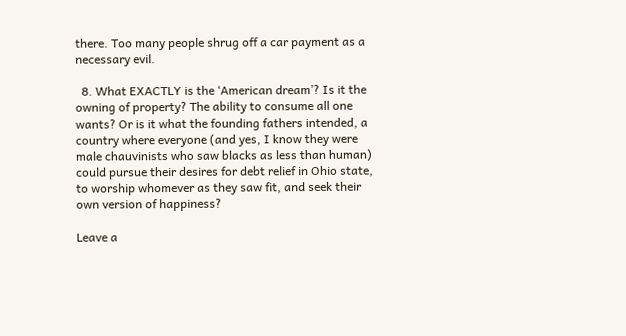there. Too many people shrug off a car payment as a necessary evil.

  8. What EXACTLY is the ‘American dream’? Is it the owning of property? The ability to consume all one wants? Or is it what the founding fathers intended, a country where everyone (and yes, I know they were male chauvinists who saw blacks as less than human) could pursue their desires for debt relief in Ohio state, to worship whomever as they saw fit, and seek their own version of happiness?

Leave a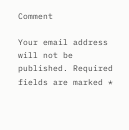Comment

Your email address will not be published. Required fields are marked *